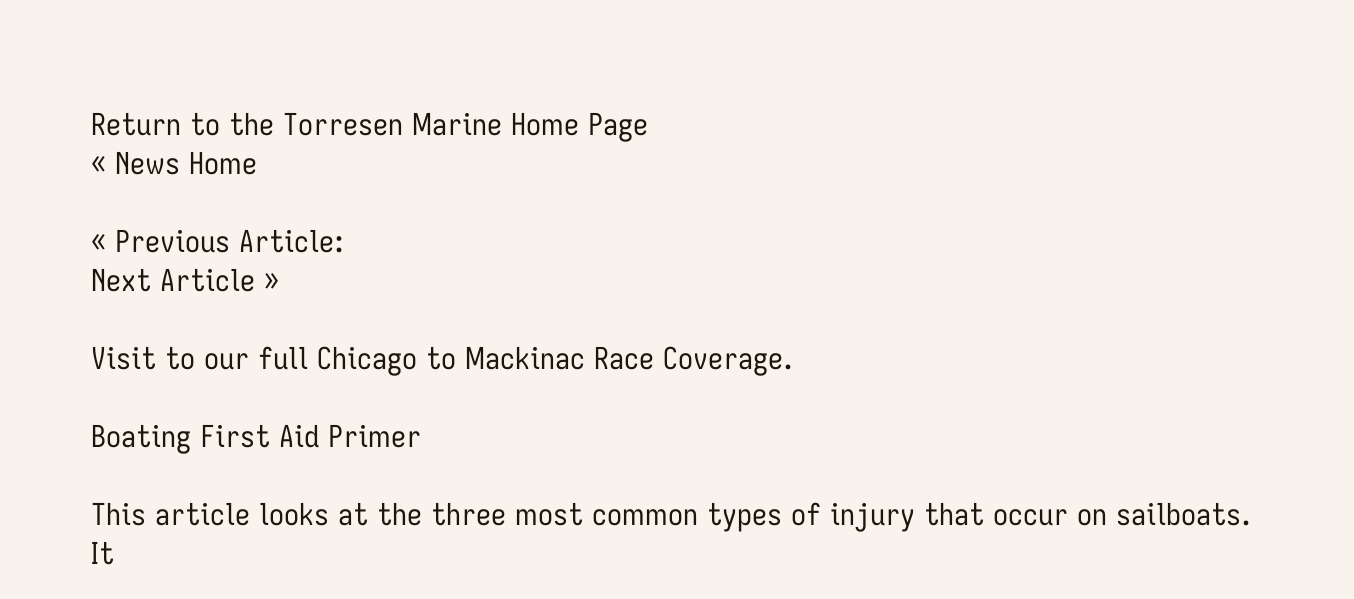Return to the Torresen Marine Home Page
« News Home

« Previous Article:
Next Article »

Visit to our full Chicago to Mackinac Race Coverage.

Boating First Aid Primer

This article looks at the three most common types of injury that occur on sailboats. It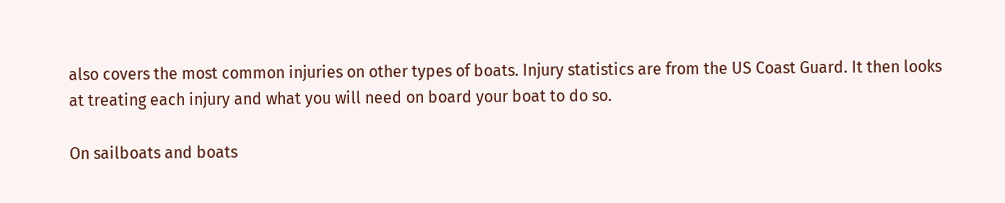also covers the most common injuries on other types of boats. Injury statistics are from the US Coast Guard. It then looks at treating each injury and what you will need on board your boat to do so.

On sailboats and boats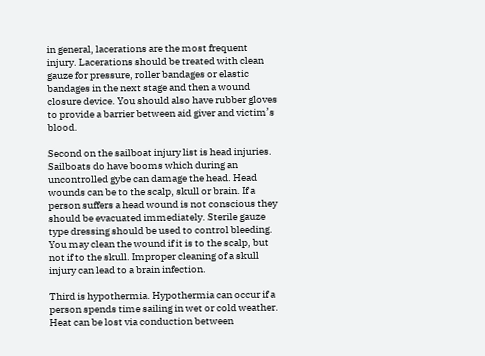in general, lacerations are the most frequent injury. Lacerations should be treated with clean gauze for pressure, roller bandages or elastic bandages in the next stage and then a wound closure device. You should also have rubber gloves to provide a barrier between aid giver and victim’s blood.

Second on the sailboat injury list is head injuries. Sailboats do have booms which during an uncontrolled gybe can damage the head. Head wounds can be to the scalp, skull or brain. If a person suffers a head wound is not conscious they should be evacuated immediately. Sterile gauze type dressing should be used to control bleeding. You may clean the wound if it is to the scalp, but not if to the skull. Improper cleaning of a skull injury can lead to a brain infection.

Third is hypothermia. Hypothermia can occur if a person spends time sailing in wet or cold weather. Heat can be lost via conduction between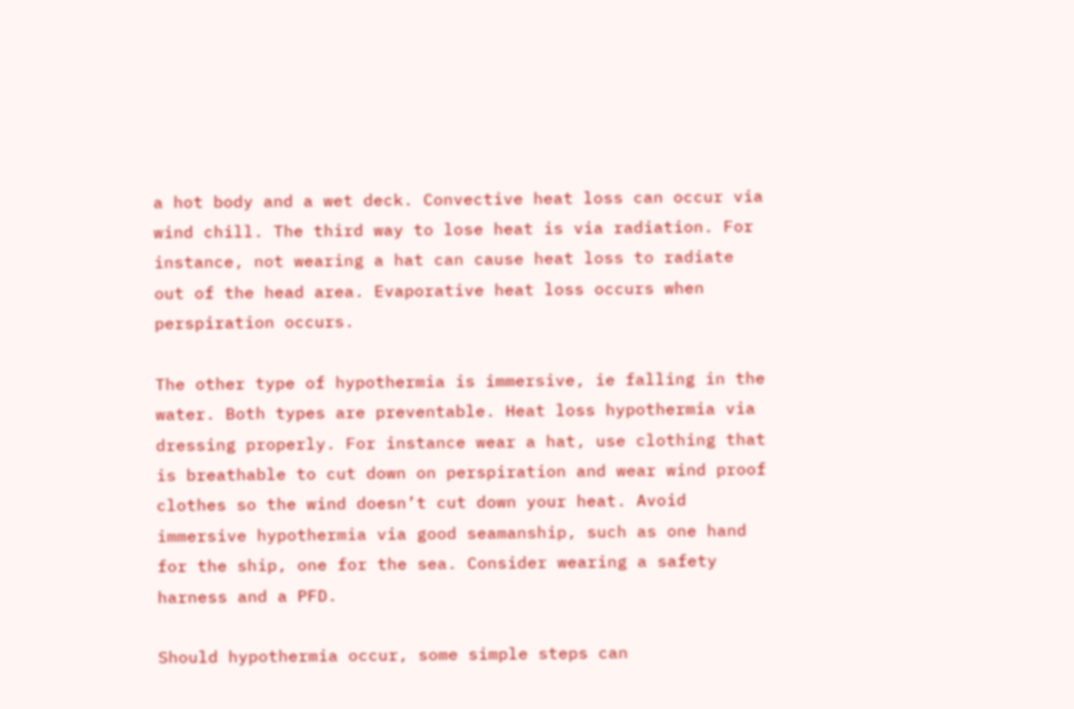a hot body and a wet deck. Convective heat loss can occur via wind chill. The third way to lose heat is via radiation. For instance, not wearing a hat can cause heat loss to radiate out of the head area. Evaporative heat loss occurs when perspiration occurs.

The other type of hypothermia is immersive, ie falling in the water. Both types are preventable. Heat loss hypothermia via dressing properly. For instance wear a hat, use clothing that is breathable to cut down on perspiration and wear wind proof clothes so the wind doesn’t cut down your heat. Avoid immersive hypothermia via good seamanship, such as one hand for the ship, one for the sea. Consider wearing a safety harness and a PFD.

Should hypothermia occur, some simple steps can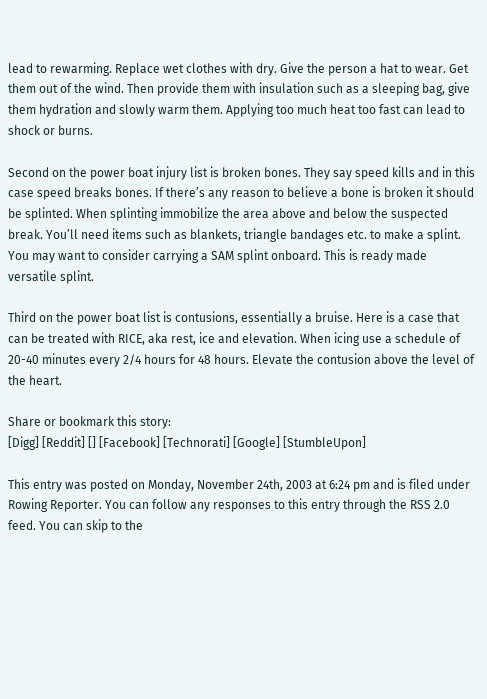lead to rewarming. Replace wet clothes with dry. Give the person a hat to wear. Get them out of the wind. Then provide them with insulation such as a sleeping bag, give them hydration and slowly warm them. Applying too much heat too fast can lead to shock or burns.

Second on the power boat injury list is broken bones. They say speed kills and in this case speed breaks bones. If there’s any reason to believe a bone is broken it should be splinted. When splinting immobilize the area above and below the suspected break. You’ll need items such as blankets, triangle bandages etc. to make a splint. You may want to consider carrying a SAM splint onboard. This is ready made versatile splint.

Third on the power boat list is contusions, essentially a bruise. Here is a case that can be treated with RICE, aka rest, ice and elevation. When icing use a schedule of 20-40 minutes every 2/4 hours for 48 hours. Elevate the contusion above the level of the heart.

Share or bookmark this story:
[Digg] [Reddit] [] [Facebook] [Technorati] [Google] [StumbleUpon]

This entry was posted on Monday, November 24th, 2003 at 6:24 pm and is filed under Rowing Reporter. You can follow any responses to this entry through the RSS 2.0 feed. You can skip to the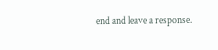end and leave a response.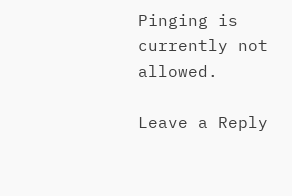Pinging is currently not allowed.

Leave a Reply